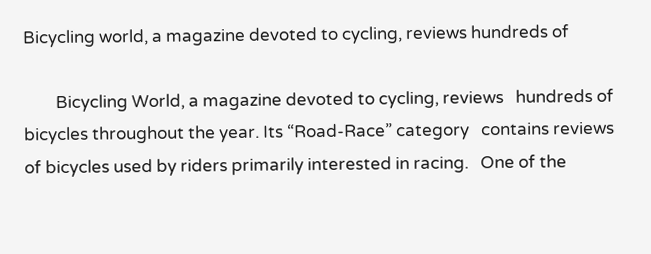Bicycling world, a magazine devoted to cycling, reviews hundreds of

        Bicycling World, a magazine devoted to cycling, reviews   hundreds of bicycles throughout the year. Its “Road-Race” category   contains reviews of bicycles used by riders primarily interested in racing.   One of the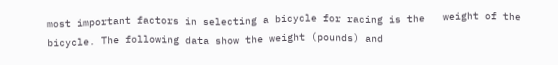most important factors in selecting a bicycle for racing is the   weight of the bicycle. The following data show the weight (pounds) and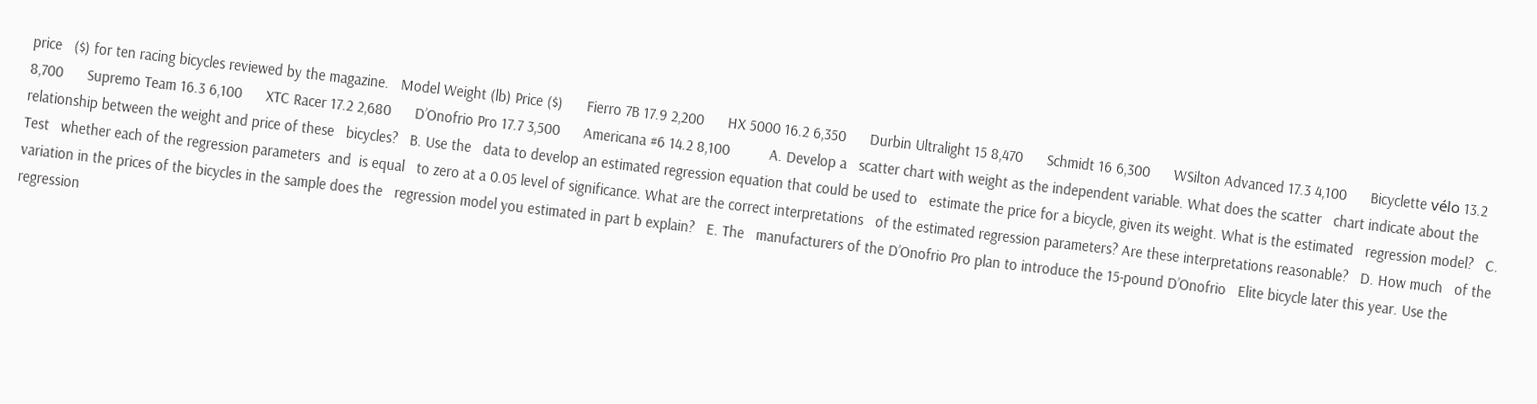price   ($) for ten racing bicycles reviewed by the magazine.   Model Weight (lb) Price ($)      Fierro 7B 17.9 2,200      HX 5000 16.2 6,350      Durbin Ultralight 15 8,470      Schmidt 16 6,300      WSilton Advanced 17.3 4,100      Bicyclette vélo 13.2 8,700      Supremo Team 16.3 6,100      XTC Racer 17.2 2,680      D’Onofrio Pro 17.7 3,500      Americana #6 14.2 8,100          A. Develop a   scatter chart with weight as the independent variable. What does the scatter   chart indicate about the relationship between the weight and price of these   bicycles?   B. Use the   data to develop an estimated regression equation that could be used to   estimate the price for a bicycle, given its weight. What is the estimated   regression model?   C. Test   whether each of the regression parameters  and  is equal   to zero at a 0.05 level of significance. What are the correct interpretations   of the estimated regression parameters? Are these interpretations reasonable?   D. How much   of the variation in the prices of the bicycles in the sample does the   regression model you estimated in part b explain?   E. The   manufacturers of the D’Onofrio Pro plan to introduce the 15-pound D’Onofrio   Elite bicycle later this year. Use the regression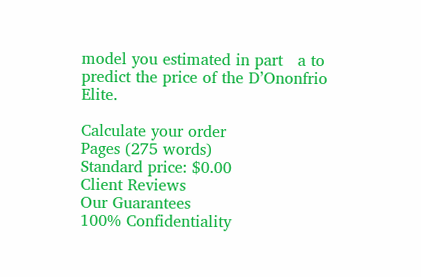model you estimated in part   a to predict the price of the D’Ononfrio Elite.

Calculate your order
Pages (275 words)
Standard price: $0.00
Client Reviews
Our Guarantees
100% Confidentiality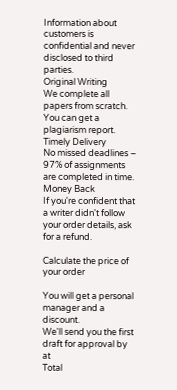Information about customers is confidential and never disclosed to third parties.
Original Writing
We complete all papers from scratch. You can get a plagiarism report.
Timely Delivery
No missed deadlines – 97% of assignments are completed in time.
Money Back
If you're confident that a writer didn't follow your order details, ask for a refund.

Calculate the price of your order

You will get a personal manager and a discount.
We'll send you the first draft for approval by at
Total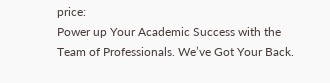price:
Power up Your Academic Success with the
Team of Professionals. We’ve Got Your Back.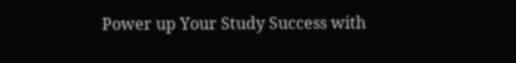Power up Your Study Success with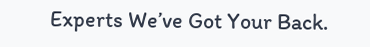Experts We’ve Got Your Back.